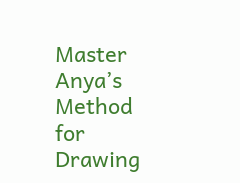Master Anya’s Method for Drawing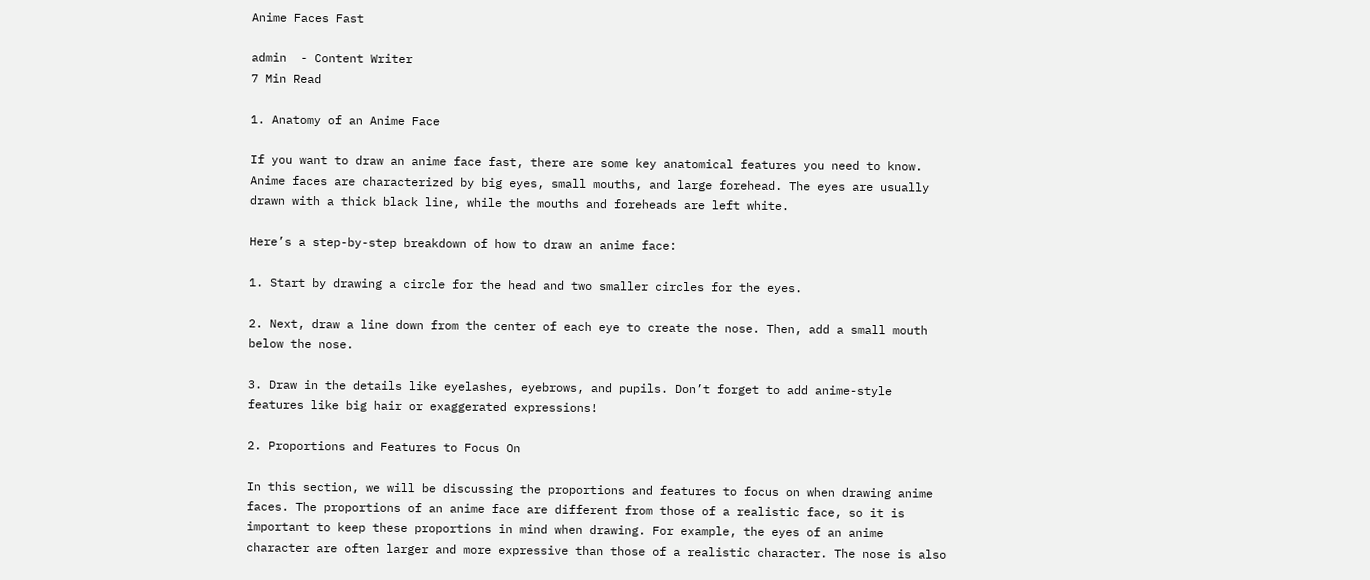Anime Faces Fast

admin  - Content Writer
7 Min Read

1. Anatomy of an Anime Face

If you want to draw an anime face fast, there are some key anatomical features you need to know. Anime faces are characterized by big eyes, small mouths, and large forehead. The eyes are usually drawn with a thick black line, while the mouths and foreheads are left white.

Here’s a step-by-step breakdown of how to draw an anime face:

1. Start by drawing a circle for the head and two smaller circles for the eyes.

2. Next, draw a line down from the center of each eye to create the nose. Then, add a small mouth below the nose.

3. Draw in the details like eyelashes, eyebrows, and pupils. Don’t forget to add anime-style features like big hair or exaggerated expressions!

2. Proportions and Features to Focus On

In this section, we will be discussing the proportions and features to focus on when drawing anime faces. The proportions of an anime face are different from those of a realistic face, so it is important to keep these proportions in mind when drawing. For example, the eyes of an anime character are often larger and more expressive than those of a realistic character. The nose is also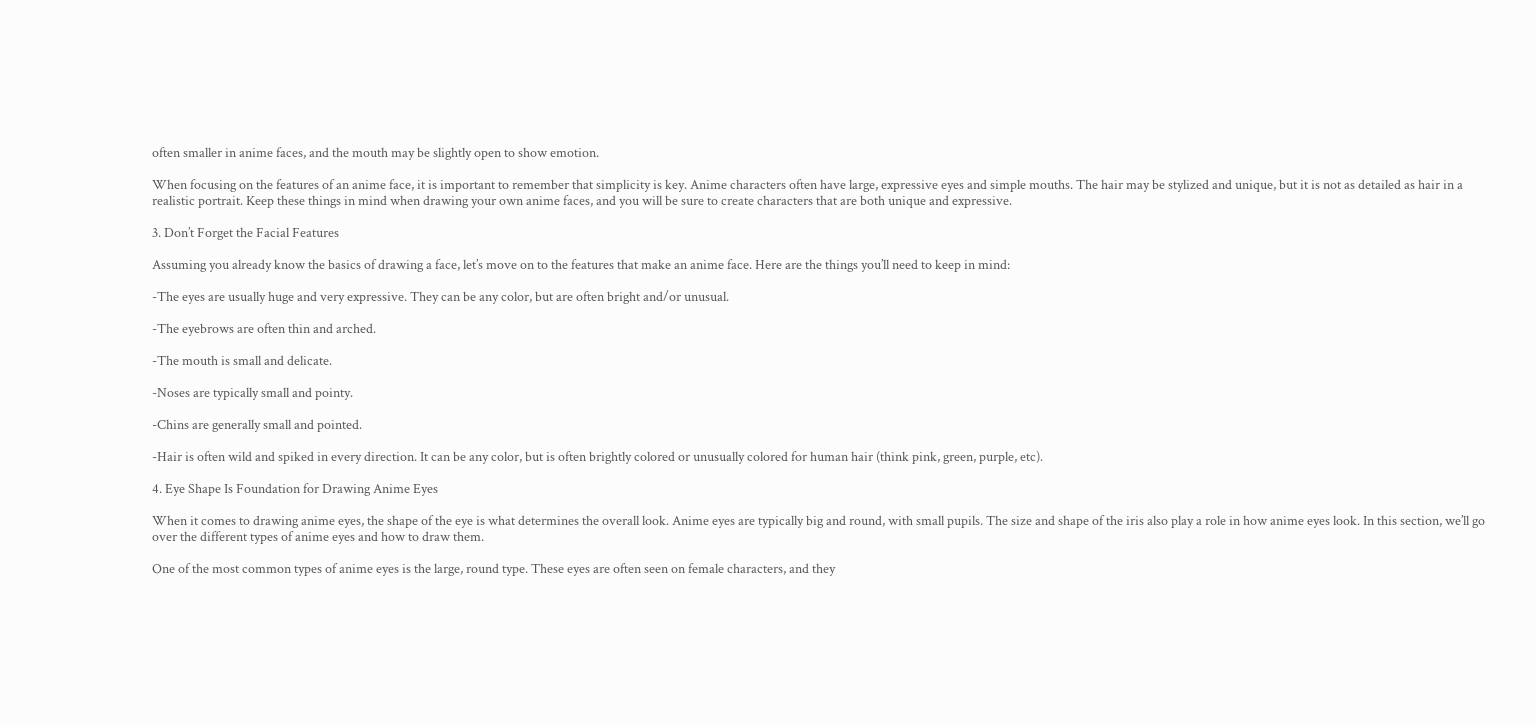often smaller in anime faces, and the mouth may be slightly open to show emotion.

When focusing on the features of an anime face, it is important to remember that simplicity is key. Anime characters often have large, expressive eyes and simple mouths. The hair may be stylized and unique, but it is not as detailed as hair in a realistic portrait. Keep these things in mind when drawing your own anime faces, and you will be sure to create characters that are both unique and expressive.

3. Don’t Forget the Facial Features

Assuming you already know the basics of drawing a face, let’s move on to the features that make an anime face. Here are the things you’ll need to keep in mind:

-The eyes are usually huge and very expressive. They can be any color, but are often bright and/or unusual.

-The eyebrows are often thin and arched.

-The mouth is small and delicate.

-Noses are typically small and pointy.

-Chins are generally small and pointed.

-Hair is often wild and spiked in every direction. It can be any color, but is often brightly colored or unusually colored for human hair (think pink, green, purple, etc).

4. Eye Shape Is Foundation for Drawing Anime Eyes

When it comes to drawing anime eyes, the shape of the eye is what determines the overall look. Anime eyes are typically big and round, with small pupils. The size and shape of the iris also play a role in how anime eyes look. In this section, we’ll go over the different types of anime eyes and how to draw them.

One of the most common types of anime eyes is the large, round type. These eyes are often seen on female characters, and they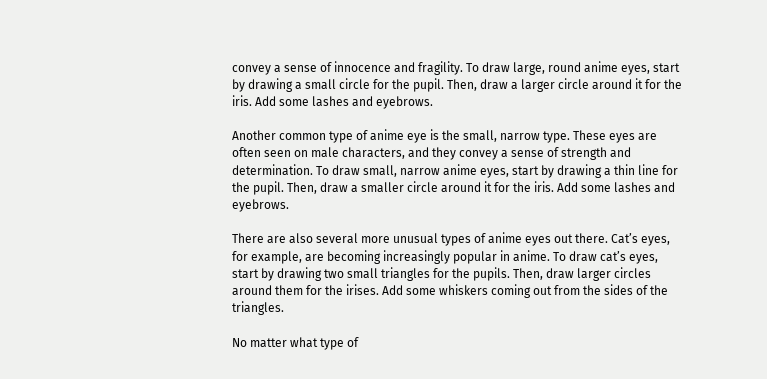convey a sense of innocence and fragility. To draw large, round anime eyes, start by drawing a small circle for the pupil. Then, draw a larger circle around it for the iris. Add some lashes and eyebrows.

Another common type of anime eye is the small, narrow type. These eyes are often seen on male characters, and they convey a sense of strength and determination. To draw small, narrow anime eyes, start by drawing a thin line for the pupil. Then, draw a smaller circle around it for the iris. Add some lashes and eyebrows.

There are also several more unusual types of anime eyes out there. Cat’s eyes, for example, are becoming increasingly popular in anime. To draw cat’s eyes, start by drawing two small triangles for the pupils. Then, draw larger circles around them for the irises. Add some whiskers coming out from the sides of the triangles.

No matter what type of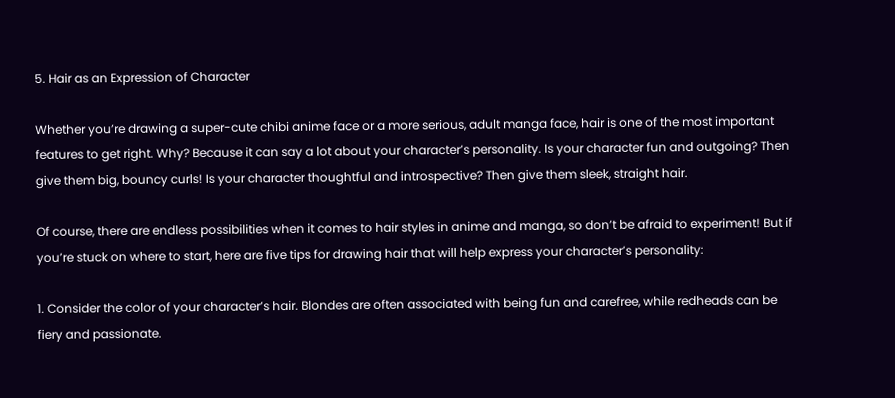5. Hair as an Expression of Character

Whether you’re drawing a super-cute chibi anime face or a more serious, adult manga face, hair is one of the most important features to get right. Why? Because it can say a lot about your character’s personality. Is your character fun and outgoing? Then give them big, bouncy curls! Is your character thoughtful and introspective? Then give them sleek, straight hair.

Of course, there are endless possibilities when it comes to hair styles in anime and manga, so don’t be afraid to experiment! But if you’re stuck on where to start, here are five tips for drawing hair that will help express your character’s personality:

1. Consider the color of your character’s hair. Blondes are often associated with being fun and carefree, while redheads can be fiery and passionate.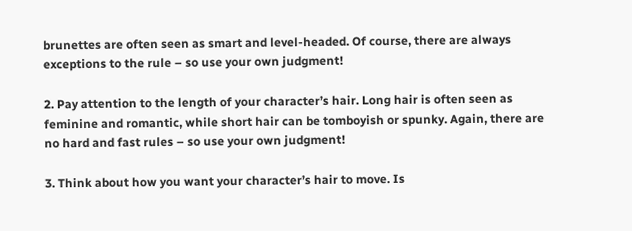brunettes are often seen as smart and level-headed. Of course, there are always exceptions to the rule – so use your own judgment!

2. Pay attention to the length of your character’s hair. Long hair is often seen as feminine and romantic, while short hair can be tomboyish or spunky. Again, there are no hard and fast rules – so use your own judgment!

3. Think about how you want your character’s hair to move. Is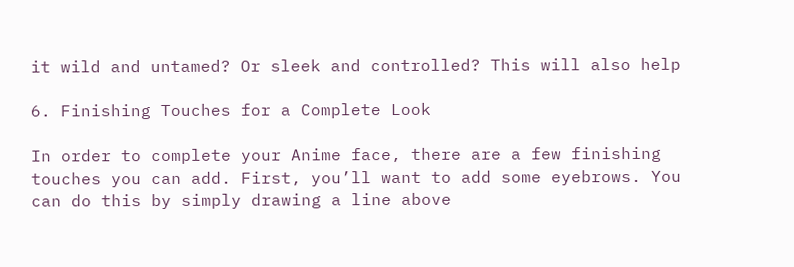it wild and untamed? Or sleek and controlled? This will also help

6. Finishing Touches for a Complete Look

In order to complete your Anime face, there are a few finishing touches you can add. First, you’ll want to add some eyebrows. You can do this by simply drawing a line above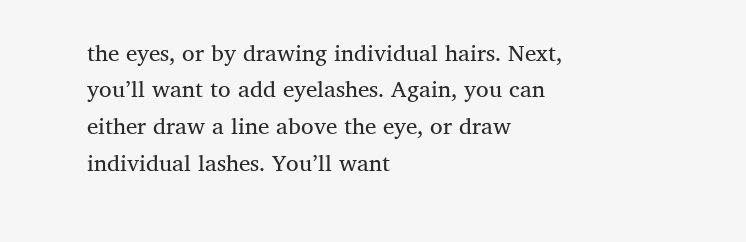the eyes, or by drawing individual hairs. Next, you’ll want to add eyelashes. Again, you can either draw a line above the eye, or draw individual lashes. You’ll want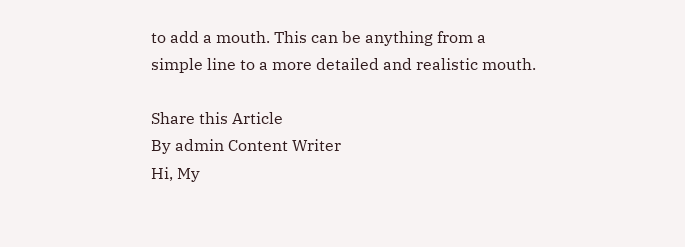to add a mouth. This can be anything from a simple line to a more detailed and realistic mouth.

Share this Article
By admin Content Writer
Hi, My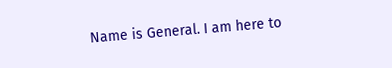Name is General. I am here to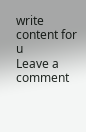write content for u
Leave a comment